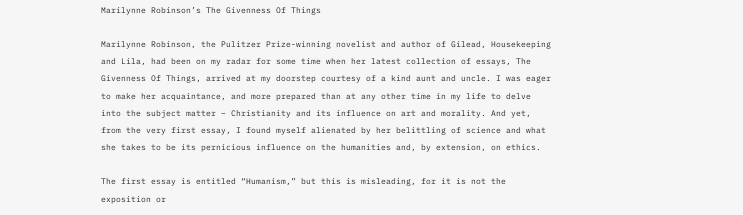Marilynne Robinson’s The Givenness Of Things

Marilynne Robinson, the Pulitzer Prize-winning novelist and author of Gilead, Housekeeping and Lila, had been on my radar for some time when her latest collection of essays, The Givenness Of Things, arrived at my doorstep courtesy of a kind aunt and uncle. I was eager to make her acquaintance, and more prepared than at any other time in my life to delve into the subject matter – Christianity and its influence on art and morality. And yet, from the very first essay, I found myself alienated by her belittling of science and what she takes to be its pernicious influence on the humanities and, by extension, on ethics.

The first essay is entitled “Humanism,” but this is misleading, for it is not the exposition or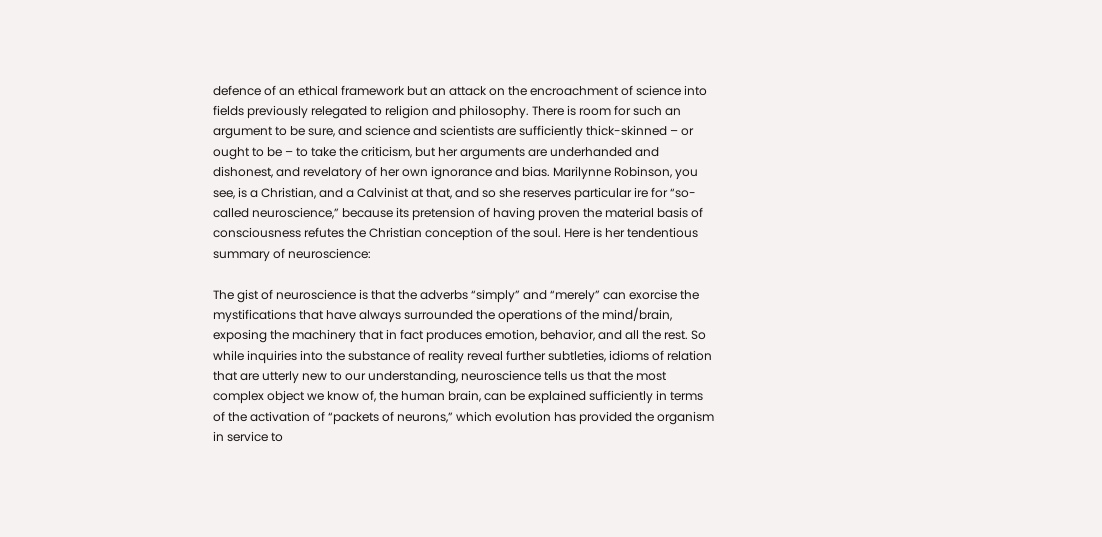defence of an ethical framework but an attack on the encroachment of science into fields previously relegated to religion and philosophy. There is room for such an argument to be sure, and science and scientists are sufficiently thick-skinned – or ought to be – to take the criticism, but her arguments are underhanded and dishonest, and revelatory of her own ignorance and bias. Marilynne Robinson, you see, is a Christian, and a Calvinist at that, and so she reserves particular ire for “so-called neuroscience,” because its pretension of having proven the material basis of consciousness refutes the Christian conception of the soul. Here is her tendentious summary of neuroscience:

The gist of neuroscience is that the adverbs “simply” and “merely” can exorcise the mystifications that have always surrounded the operations of the mind/brain, exposing the machinery that in fact produces emotion, behavior, and all the rest. So while inquiries into the substance of reality reveal further subtleties, idioms of relation that are utterly new to our understanding, neuroscience tells us that the most complex object we know of, the human brain, can be explained sufficiently in terms of the activation of “packets of neurons,” which evolution has provided the organism in service to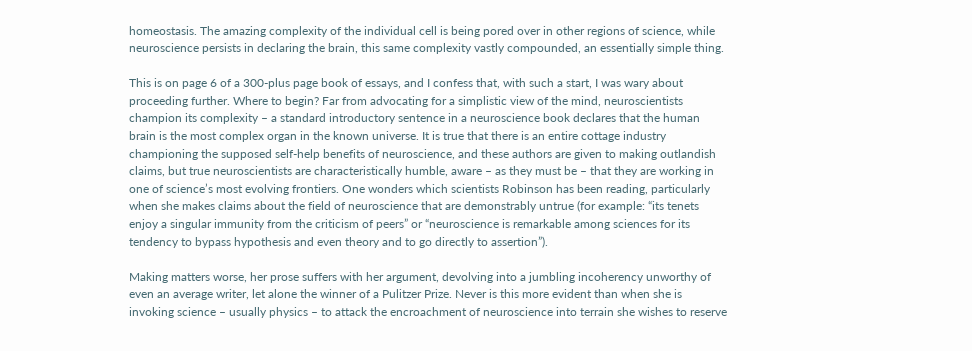homeostasis. The amazing complexity of the individual cell is being pored over in other regions of science, while neuroscience persists in declaring the brain, this same complexity vastly compounded, an essentially simple thing.

This is on page 6 of a 300-plus page book of essays, and I confess that, with such a start, I was wary about proceeding further. Where to begin? Far from advocating for a simplistic view of the mind, neuroscientists champion its complexity – a standard introductory sentence in a neuroscience book declares that the human brain is the most complex organ in the known universe. It is true that there is an entire cottage industry championing the supposed self-help benefits of neuroscience, and these authors are given to making outlandish claims, but true neuroscientists are characteristically humble, aware – as they must be – that they are working in one of science’s most evolving frontiers. One wonders which scientists Robinson has been reading, particularly when she makes claims about the field of neuroscience that are demonstrably untrue (for example: “its tenets enjoy a singular immunity from the criticism of peers” or “neuroscience is remarkable among sciences for its tendency to bypass hypothesis and even theory and to go directly to assertion”).

Making matters worse, her prose suffers with her argument, devolving into a jumbling incoherency unworthy of even an average writer, let alone the winner of a Pulitzer Prize. Never is this more evident than when she is invoking science – usually physics – to attack the encroachment of neuroscience into terrain she wishes to reserve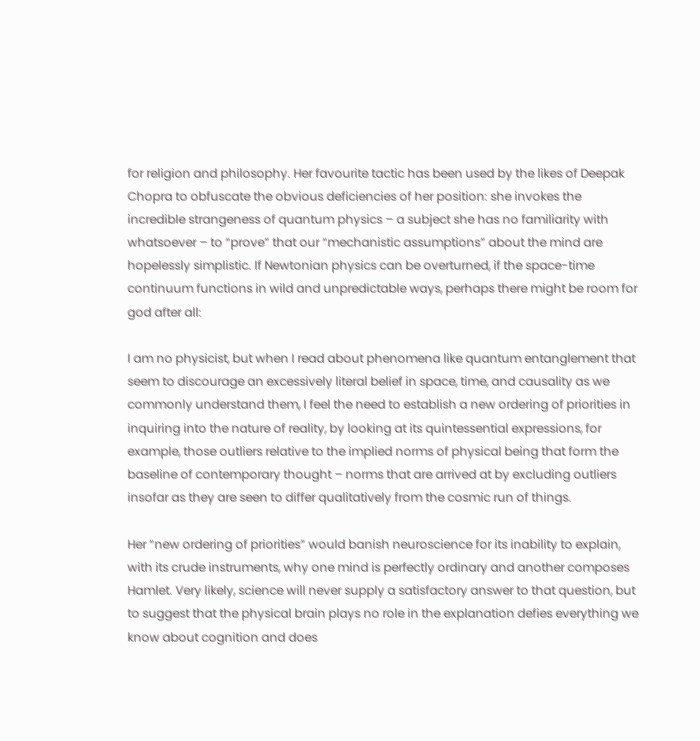for religion and philosophy. Her favourite tactic has been used by the likes of Deepak Chopra to obfuscate the obvious deficiencies of her position: she invokes the incredible strangeness of quantum physics – a subject she has no familiarity with whatsoever – to “prove” that our “mechanistic assumptions” about the mind are hopelessly simplistic. If Newtonian physics can be overturned, if the space-time continuum functions in wild and unpredictable ways, perhaps there might be room for god after all:

I am no physicist, but when I read about phenomena like quantum entanglement that seem to discourage an excessively literal belief in space, time, and causality as we commonly understand them, I feel the need to establish a new ordering of priorities in inquiring into the nature of reality, by looking at its quintessential expressions, for example, those outliers relative to the implied norms of physical being that form the baseline of contemporary thought – norms that are arrived at by excluding outliers insofar as they are seen to differ qualitatively from the cosmic run of things.

Her “new ordering of priorities” would banish neuroscience for its inability to explain, with its crude instruments, why one mind is perfectly ordinary and another composes Hamlet. Very likely, science will never supply a satisfactory answer to that question, but to suggest that the physical brain plays no role in the explanation defies everything we know about cognition and does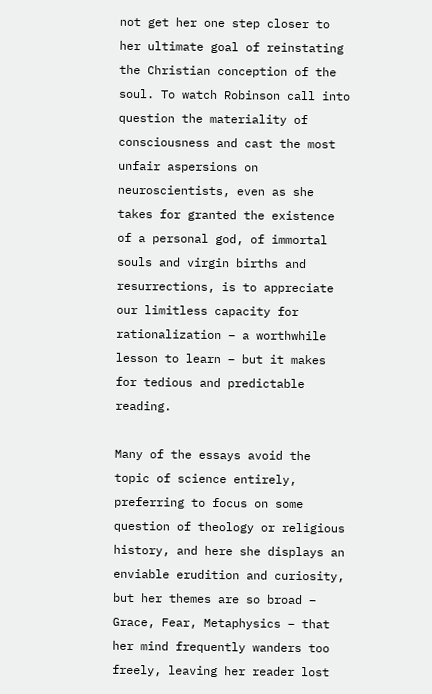not get her one step closer to her ultimate goal of reinstating the Christian conception of the soul. To watch Robinson call into question the materiality of consciousness and cast the most unfair aspersions on neuroscientists, even as she takes for granted the existence of a personal god, of immortal souls and virgin births and resurrections, is to appreciate our limitless capacity for rationalization – a worthwhile lesson to learn – but it makes for tedious and predictable reading.

Many of the essays avoid the topic of science entirely, preferring to focus on some question of theology or religious history, and here she displays an enviable erudition and curiosity, but her themes are so broad – Grace, Fear, Metaphysics – that her mind frequently wanders too freely, leaving her reader lost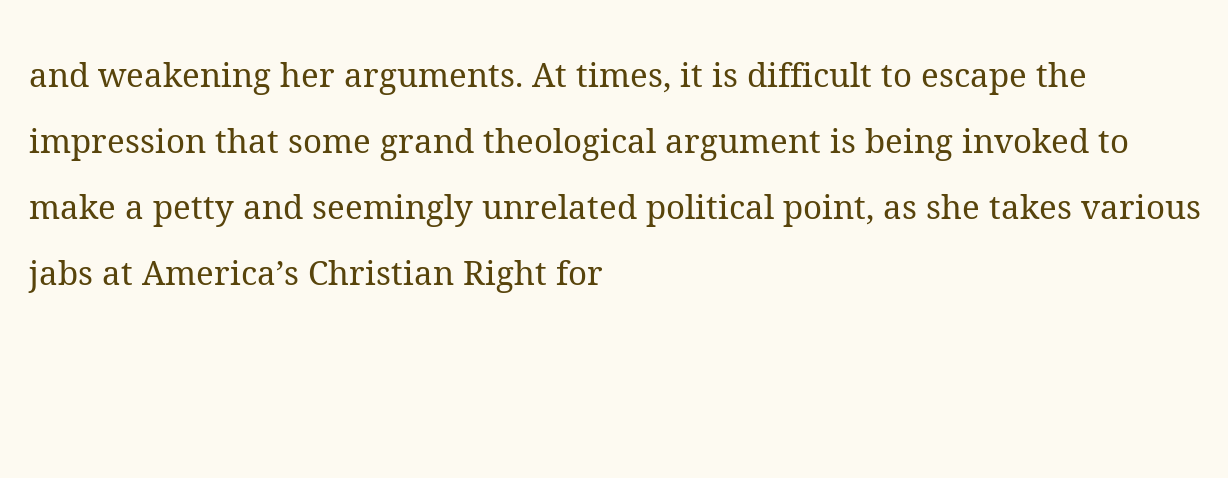and weakening her arguments. At times, it is difficult to escape the impression that some grand theological argument is being invoked to make a petty and seemingly unrelated political point, as she takes various jabs at America’s Christian Right for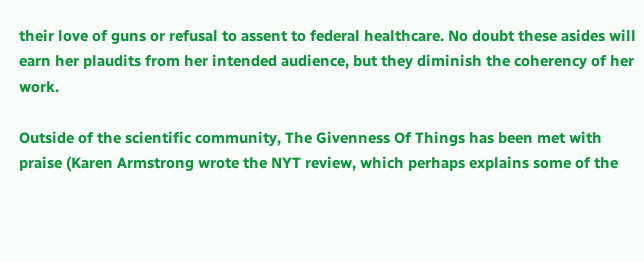their love of guns or refusal to assent to federal healthcare. No doubt these asides will earn her plaudits from her intended audience, but they diminish the coherency of her work.

Outside of the scientific community, The Givenness Of Things has been met with praise (Karen Armstrong wrote the NYT review, which perhaps explains some of the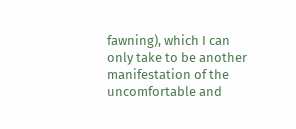fawning), which I can only take to be another manifestation of the uncomfortable and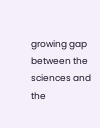growing gap between the sciences and the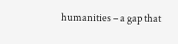humanities – a gap that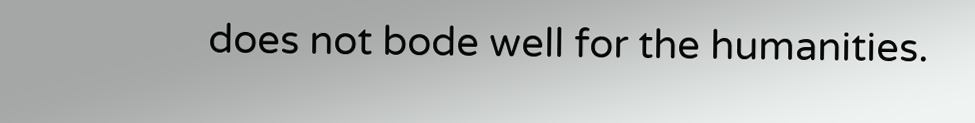does not bode well for the humanities.